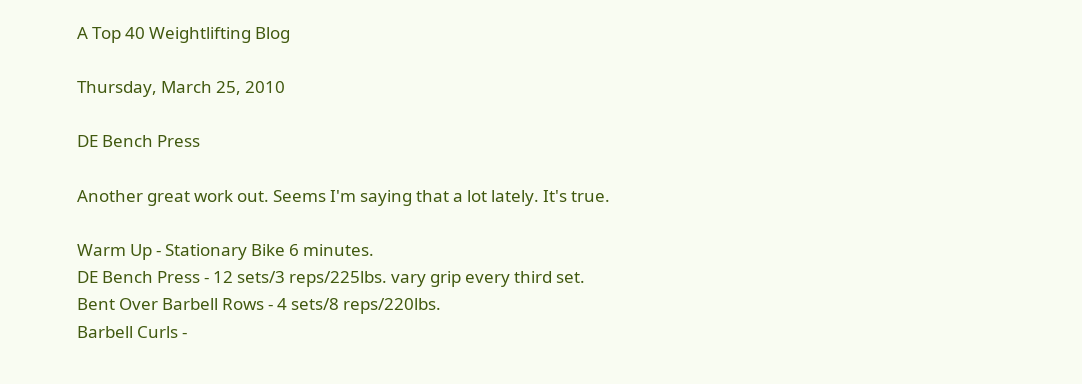A Top 40 Weightlifting Blog

Thursday, March 25, 2010

DE Bench Press

Another great work out. Seems I'm saying that a lot lately. It's true.

Warm Up - Stationary Bike 6 minutes.
DE Bench Press - 12 sets/3 reps/225lbs. vary grip every third set.
Bent Over Barbell Rows - 4 sets/8 reps/220lbs.
Barbell Curls -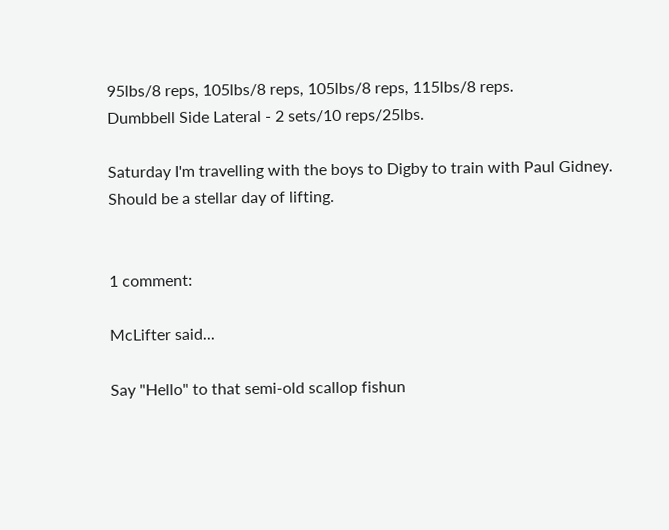95lbs/8 reps, 105lbs/8 reps, 105lbs/8 reps, 115lbs/8 reps.
Dumbbell Side Lateral - 2 sets/10 reps/25lbs.

Saturday I'm travelling with the boys to Digby to train with Paul Gidney. Should be a stellar day of lifting.


1 comment:

McLifter said...

Say "Hello" to that semi-old scallop fishun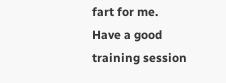fart for me. Have a good training session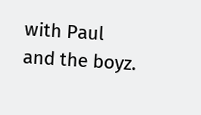with Paul and the boyz.